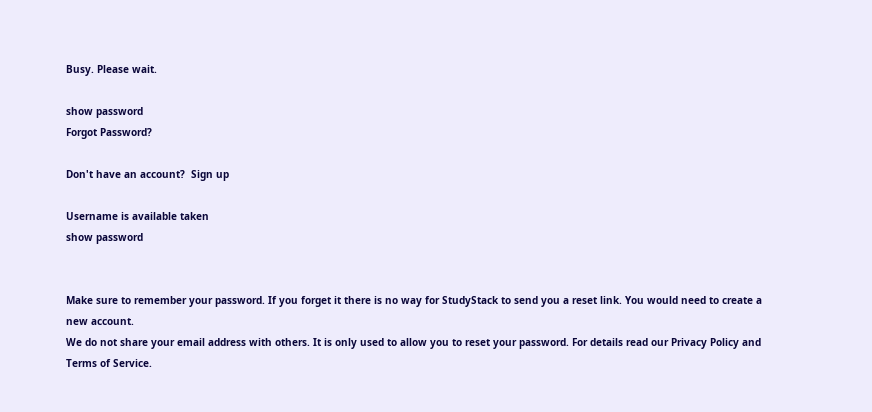Busy. Please wait.

show password
Forgot Password?

Don't have an account?  Sign up

Username is available taken
show password


Make sure to remember your password. If you forget it there is no way for StudyStack to send you a reset link. You would need to create a new account.
We do not share your email address with others. It is only used to allow you to reset your password. For details read our Privacy Policy and Terms of Service.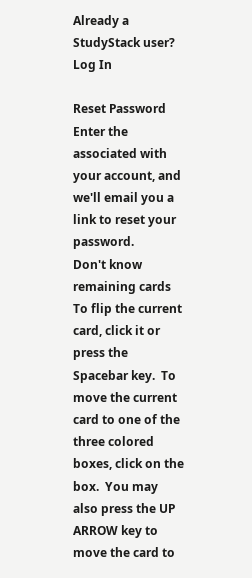Already a StudyStack user? Log In

Reset Password
Enter the associated with your account, and we'll email you a link to reset your password.
Don't know
remaining cards
To flip the current card, click it or press the Spacebar key.  To move the current card to one of the three colored boxes, click on the box.  You may also press the UP ARROW key to move the card to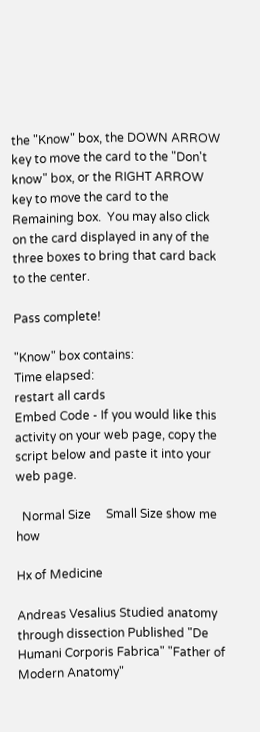the "Know" box, the DOWN ARROW key to move the card to the "Don't know" box, or the RIGHT ARROW key to move the card to the Remaining box.  You may also click on the card displayed in any of the three boxes to bring that card back to the center.

Pass complete!

"Know" box contains:
Time elapsed:
restart all cards
Embed Code - If you would like this activity on your web page, copy the script below and paste it into your web page.

  Normal Size     Small Size show me how

Hx of Medicine

Andreas Vesalius Studied anatomy through dissection Published "De Humani Corporis Fabrica" "Father of Modern Anatomy"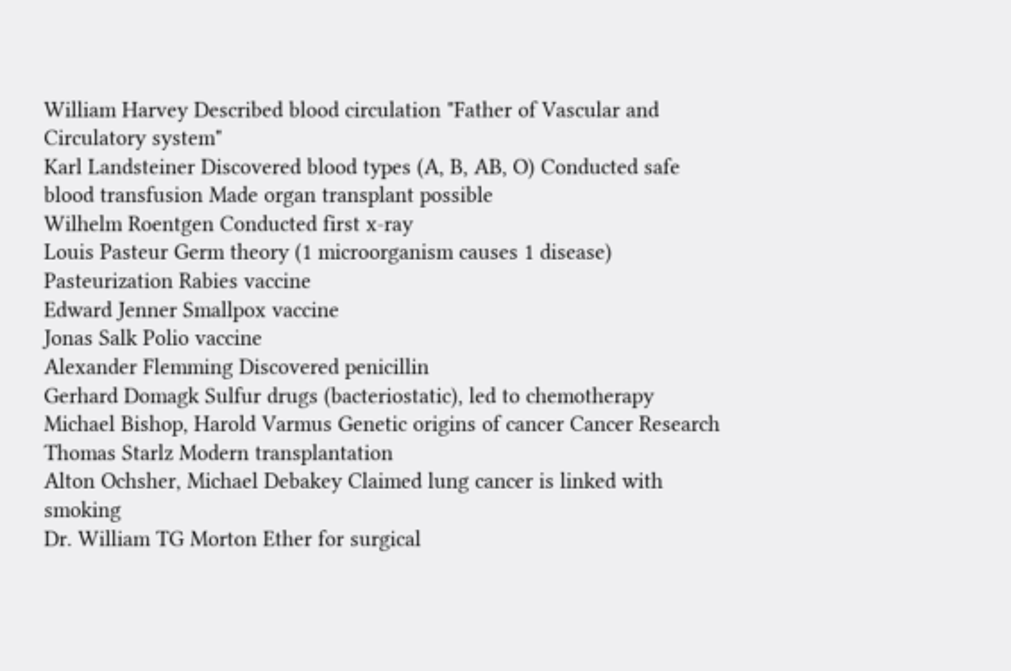William Harvey Described blood circulation "Father of Vascular and Circulatory system"
Karl Landsteiner Discovered blood types (A, B, AB, O) Conducted safe blood transfusion Made organ transplant possible
Wilhelm Roentgen Conducted first x-ray
Louis Pasteur Germ theory (1 microorganism causes 1 disease) Pasteurization Rabies vaccine
Edward Jenner Smallpox vaccine
Jonas Salk Polio vaccine
Alexander Flemming Discovered penicillin
Gerhard Domagk Sulfur drugs (bacteriostatic), led to chemotherapy
Michael Bishop, Harold Varmus Genetic origins of cancer Cancer Research
Thomas Starlz Modern transplantation
Alton Ochsher, Michael Debakey Claimed lung cancer is linked with smoking
Dr. William TG Morton Ether for surgical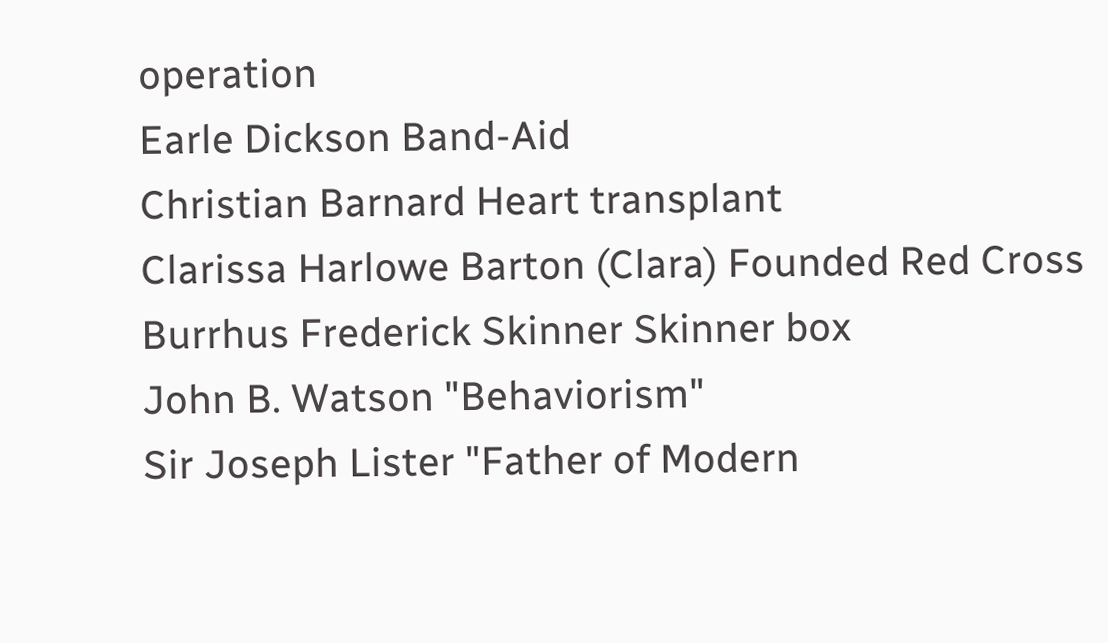operation
Earle Dickson Band-Aid
Christian Barnard Heart transplant
Clarissa Harlowe Barton (Clara) Founded Red Cross
Burrhus Frederick Skinner Skinner box
John B. Watson "Behaviorism"
Sir Joseph Lister "Father of Modern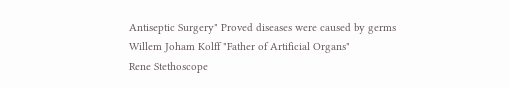Antiseptic Surgery" Proved diseases were caused by germs
Willem Joham Kolff "Father of Artificial Organs"
Rene Stethoscope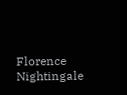Florence Nightingale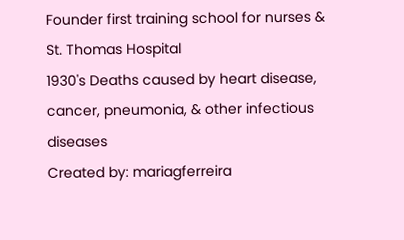Founder first training school for nurses & St. Thomas Hospital
1930's Deaths caused by heart disease, cancer, pneumonia, & other infectious diseases
Created by: mariagferreira